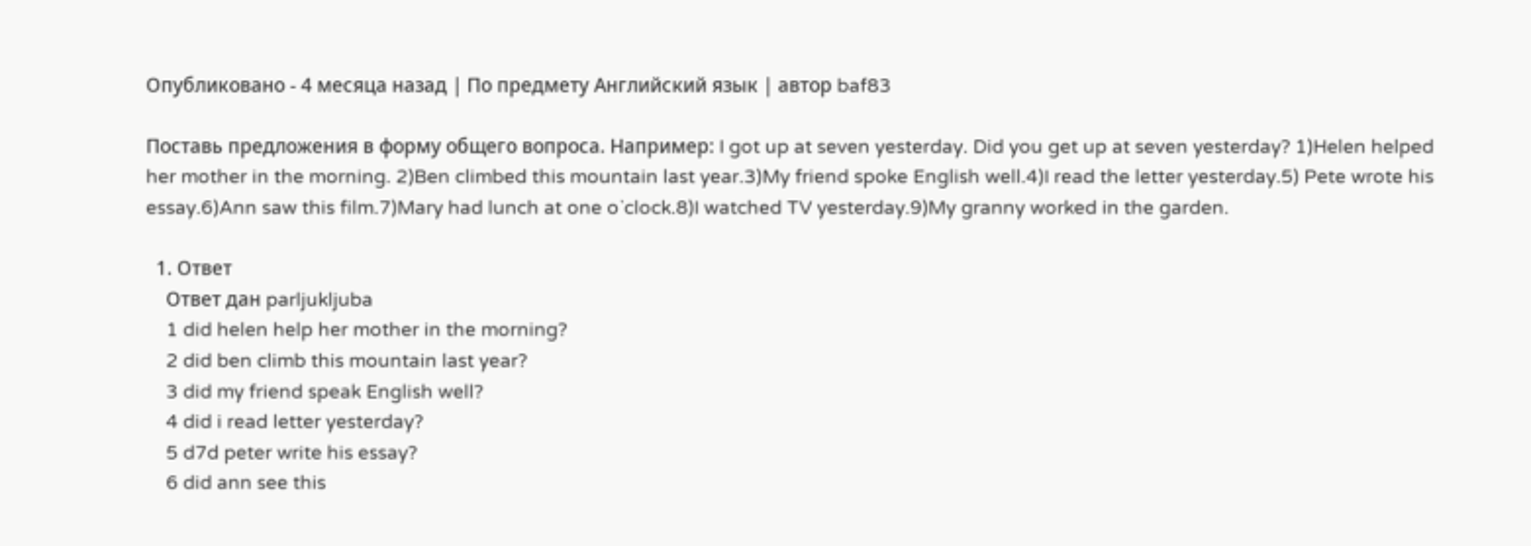Опубликовано - 4 месяца назад | По предмету Английский язык | автор baf83

Поставь предложения в форму общего вопроса. Например: I got up at seven yesterday. Did you get up at seven yesterday? 1)Helen helped her mother in the morning. 2)Ben climbed this mountain last year.3)My friend spoke English well.4)I read the letter yesterday.5) Pete wrote his essay.6)Ann saw this film.7)Mary had lunch at one o`clock.8)I watched TV yesterday.9)My granny worked in the garden.

  1. Ответ
    Ответ дан parljukljuba
    1 did helen help her mother in the morning?
    2 did ben climb this mountain last year?
    3 did my friend speak English well?
    4 did i read letter yesterday?
    5 d7d peter write his essay?
    6 did ann see this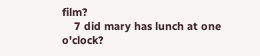film?
    7 did mary has lunch at one o'clock?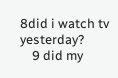8did i watch tv yesterday?
    9 did my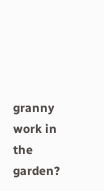granny work in the garden?